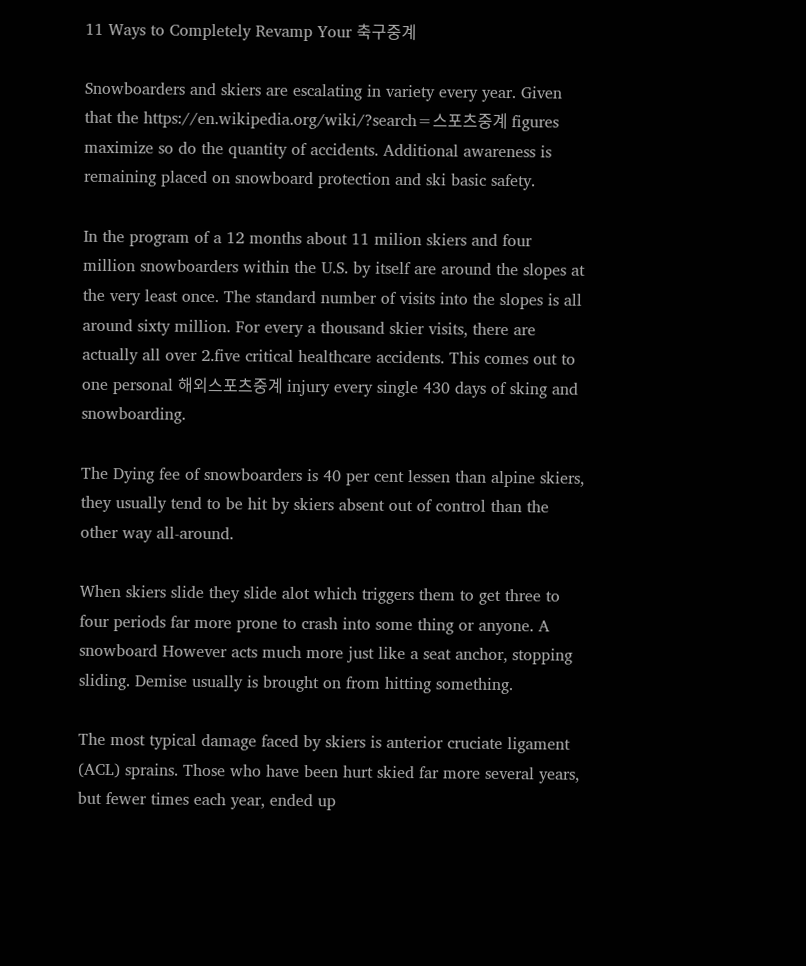11 Ways to Completely Revamp Your 축구중계

Snowboarders and skiers are escalating in variety every year. Given that the https://en.wikipedia.org/wiki/?search=스포츠중계 figures maximize so do the quantity of accidents. Additional awareness is remaining placed on snowboard protection and ski basic safety.

In the program of a 12 months about 11 milion skiers and four million snowboarders within the U.S. by itself are around the slopes at the very least once. The standard number of visits into the slopes is all around sixty million. For every a thousand skier visits, there are actually all over 2.five critical healthcare accidents. This comes out to one personal 해외스포츠중계 injury every single 430 days of sking and snowboarding.

The Dying fee of snowboarders is 40 per cent lessen than alpine skiers, they usually tend to be hit by skiers absent out of control than the other way all-around.

When skiers slide they slide alot which triggers them to get three to four periods far more prone to crash into some thing or anyone. A snowboard However acts much more just like a seat anchor, stopping sliding. Demise usually is brought on from hitting something.

The most typical damage faced by skiers is anterior cruciate ligament (ACL) sprains. Those who have been hurt skied far more several years, but fewer times each year, ended up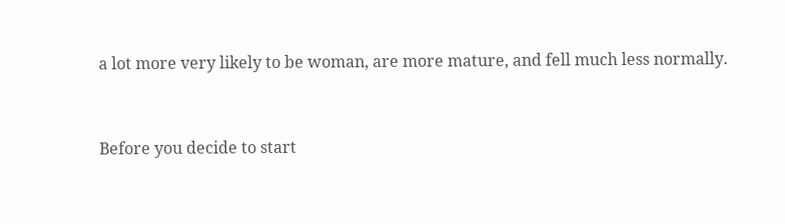a lot more very likely to be woman, are more mature, and fell much less normally.


Before you decide to start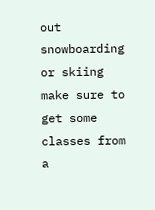out snowboarding or skiing make sure to get some classes from a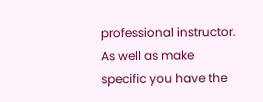professional instructor. As well as make specific you have the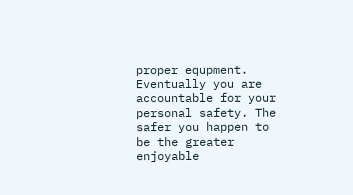proper equpment. Eventually you are accountable for your personal safety. The safer you happen to be the greater enjoyable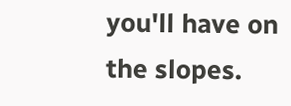you'll have on the slopes.